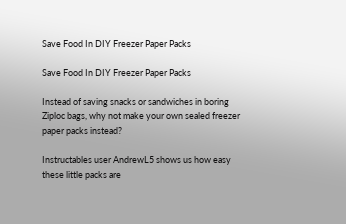Save Food In DIY Freezer Paper Packs

Save Food In DIY Freezer Paper Packs

Instead of saving snacks or sandwiches in boring Ziploc bags, why not make your own sealed freezer paper packs instead?

Instructables user AndrewL5 shows us how easy these little packs are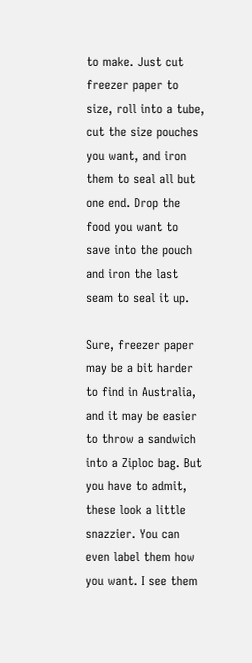to make. Just cut freezer paper to size, roll into a tube, cut the size pouches you want, and iron them to seal all but one end. Drop the food you want to save into the pouch and iron the last seam to seal it up.

Sure, freezer paper may be a bit harder to find in Australia, and it may be easier to throw a sandwich into a Ziploc bag. But you have to admit, these look a little snazzier. You can even label them how you want. I see them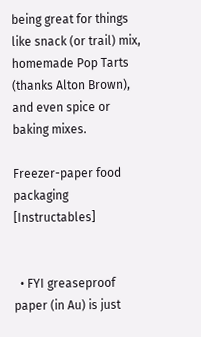being great for things like snack (or trail) mix, homemade Pop Tarts (thanks Alton Brown), and even spice or baking mixes.

Freezer-paper food packaging [Instructables]


  • FYI greaseproof paper (in Au) is just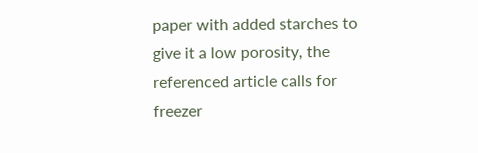paper with added starches to give it a low porosity, the referenced article calls for freezer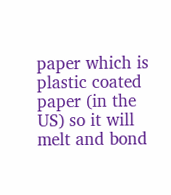paper which is plastic coated paper (in the US) so it will melt and bond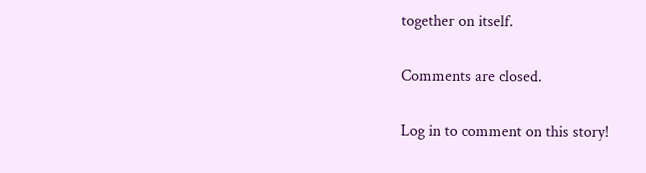together on itself.

Comments are closed.

Log in to comment on this story!